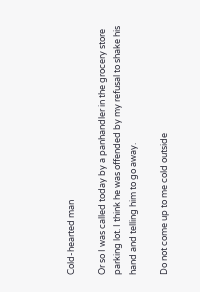Cold-hearted man

Or so I was called today by a panhandler in the grocery store parking lot. I think he was offended by my refusal to shake his hand and telling him to go away.

Do not come up to me cold outside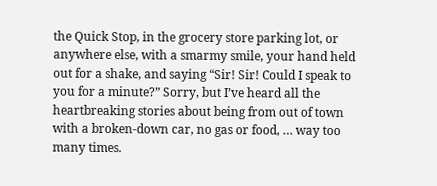the Quick Stop, in the grocery store parking lot, or anywhere else, with a smarmy smile, your hand held out for a shake, and saying “Sir! Sir! Could I speak to you for a minute?” Sorry, but I’ve heard all the heartbreaking stories about being from out of town with a broken-down car, no gas or food, … way too many times.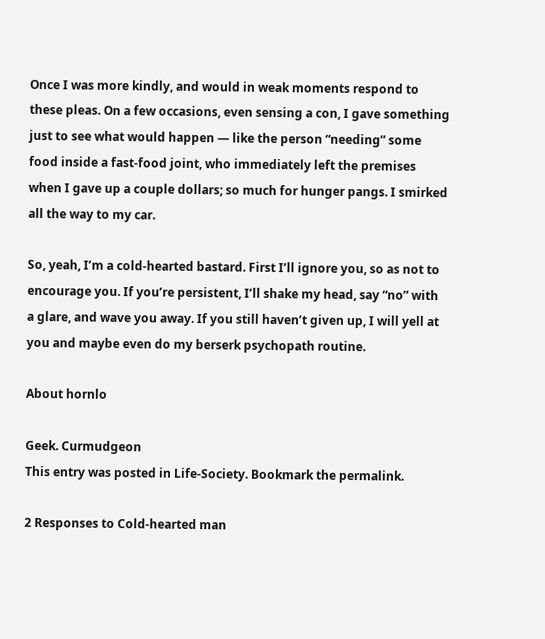Once I was more kindly, and would in weak moments respond to these pleas. On a few occasions, even sensing a con, I gave something just to see what would happen — like the person “needing” some food inside a fast-food joint, who immediately left the premises when I gave up a couple dollars; so much for hunger pangs. I smirked all the way to my car.

So, yeah, I’m a cold-hearted bastard. First I’ll ignore you, so as not to encourage you. If you’re persistent, I’ll shake my head, say “no” with a glare, and wave you away. If you still haven’t given up, I will yell at you and maybe even do my berserk psychopath routine.

About hornlo

Geek. Curmudgeon
This entry was posted in Life-Society. Bookmark the permalink.

2 Responses to Cold-hearted man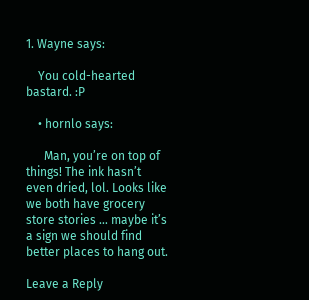1. Wayne says:

    You cold-hearted bastard. :P

    • hornlo says:

      Man, you’re on top of things! The ink hasn’t even dried, lol. Looks like we both have grocery store stories … maybe it’s a sign we should find better places to hang out.

Leave a Reply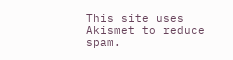This site uses Akismet to reduce spam.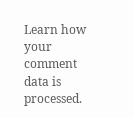Learn how your comment data is processed.